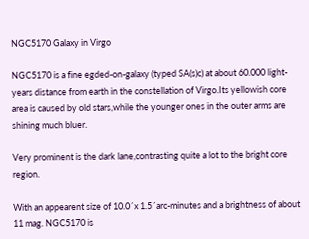NGC5170 Galaxy in Virgo

NGC5170 is a fine egded-on-galaxy (typed SA(s)c) at about 60.000 light-years distance from earth in the constellation of Virgo.Its yellowish core area is caused by old stars,while the younger ones in the outer arms are shining much bluer.

Very prominent is the dark lane,contrasting quite a lot to the bright core region.

With an appearent size of 10.0´x 1.5´arc-minutes and a brightness of about 11 mag. NGC5170 is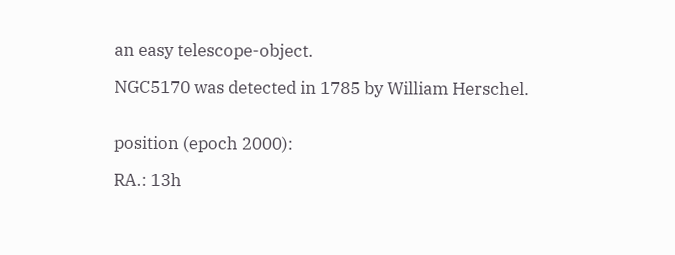an easy telescope-object.

NGC5170 was detected in 1785 by William Herschel.


position (epoch 2000):

RA.: 13h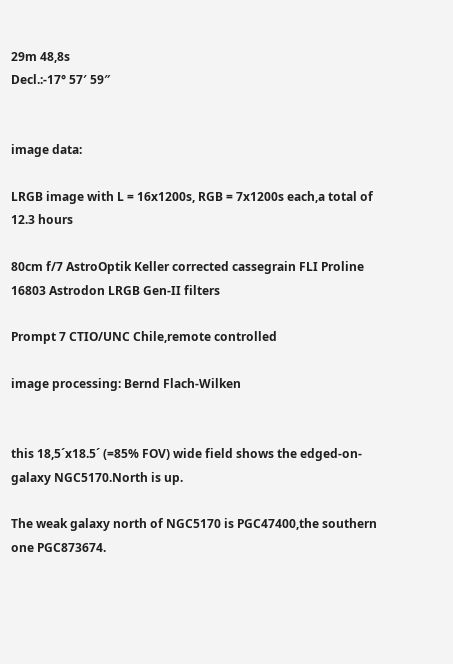29m 48,8s
Decl.:-17° 57′ 59″


image data:

LRGB image with L = 16x1200s, RGB = 7x1200s each,a total of 12.3 hours

80cm f/7 AstroOptik Keller corrected cassegrain FLI Proline 16803 Astrodon LRGB Gen-II filters

Prompt 7 CTIO/UNC Chile,remote controlled

image processing: Bernd Flach-Wilken


this 18,5´x18.5´ (=85% FOV) wide field shows the edged-on-galaxy NGC5170.North is up.

The weak galaxy north of NGC5170 is PGC47400,the southern one PGC873674.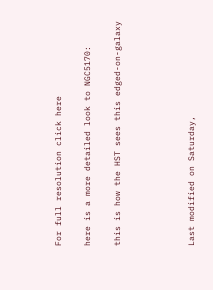For full resolution click here

here is a more detailed look to NGC5170:

this is how the HST sees this edged-on-galaxy




Last modified on Saturday,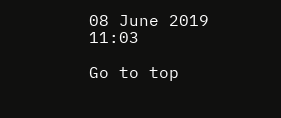08 June 2019 11:03

Go to top